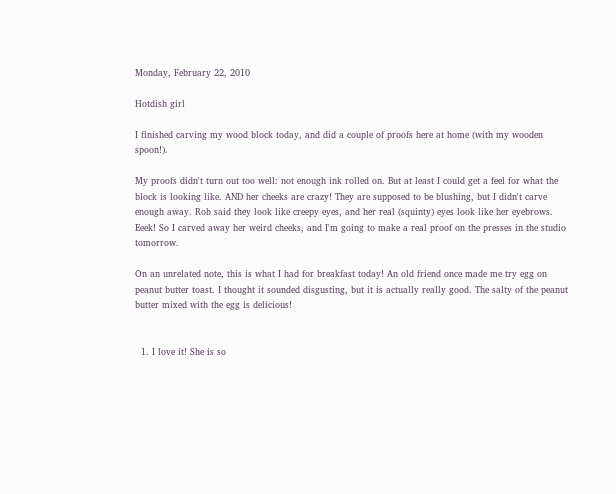Monday, February 22, 2010

Hotdish girl

I finished carving my wood block today, and did a couple of proofs here at home (with my wooden spoon!).

My proofs didn't turn out too well: not enough ink rolled on. But at least I could get a feel for what the block is looking like. AND her cheeks are crazy! They are supposed to be blushing, but I didn't carve enough away. Rob said they look like creepy eyes, and her real (squinty) eyes look like her eyebrows. Eeek! So I carved away her weird cheeks, and I'm going to make a real proof on the presses in the studio tomorrow.

On an unrelated note, this is what I had for breakfast today! An old friend once made me try egg on peanut butter toast. I thought it sounded disgusting, but it is actually really good. The salty of the peanut butter mixed with the egg is delicious!


  1. I love it! She is so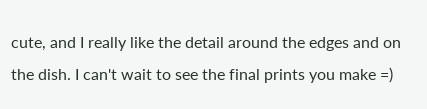cute, and I really like the detail around the edges and on the dish. I can't wait to see the final prints you make =)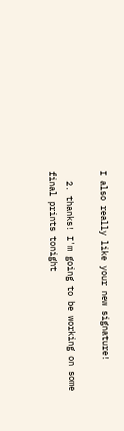I also really like your new signature!

  2. thanks! I'm going to be working on some final prints tonight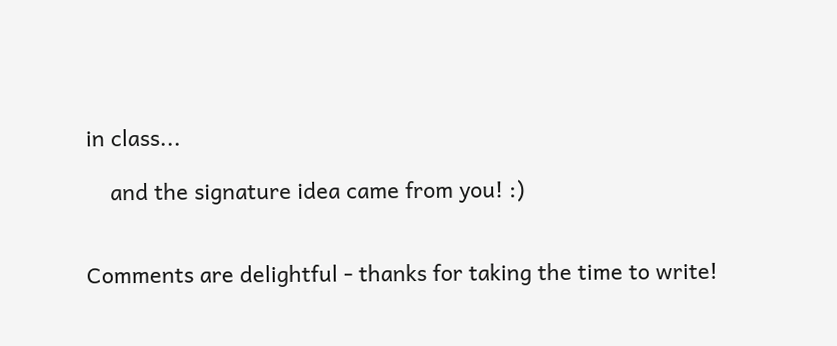in class...

    and the signature idea came from you! :)


Comments are delightful - thanks for taking the time to write!